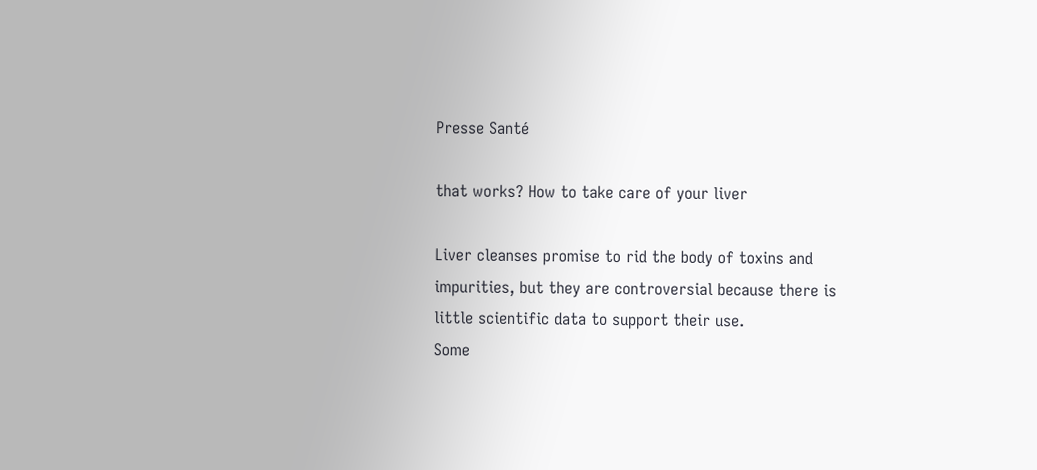Presse Santé

that works? How to take care of your liver

Liver cleanses promise to rid the body of toxins and impurities, but they are controversial because there is little scientific data to support their use.
Some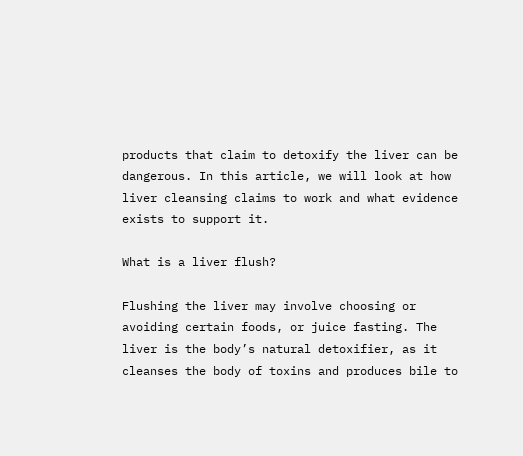products that claim to detoxify the liver can be dangerous. In this article, we will look at how liver cleansing claims to work and what evidence exists to support it.

What is a liver flush?

Flushing the liver may involve choosing or avoiding certain foods, or juice fasting. The liver is the body’s natural detoxifier, as it cleanses the body of toxins and produces bile to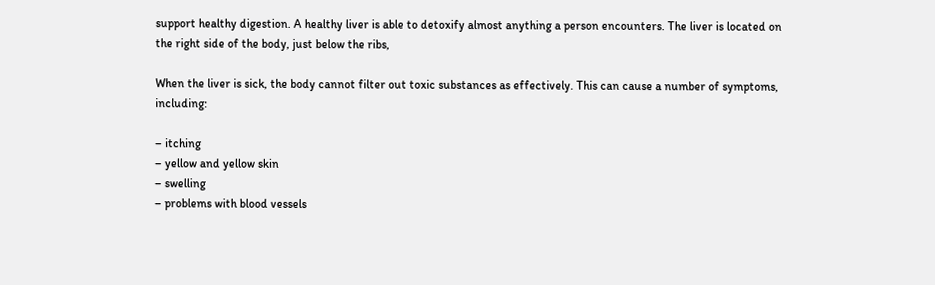support healthy digestion. A healthy liver is able to detoxify almost anything a person encounters. The liver is located on the right side of the body, just below the ribs,

When the liver is sick, the body cannot filter out toxic substances as effectively. This can cause a number of symptoms, including:

– itching
– yellow and yellow skin
– swelling
– problems with blood vessels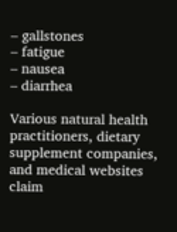– gallstones
– fatigue
– nausea
– diarrhea

Various natural health practitioners, dietary supplement companies, and medical websites claim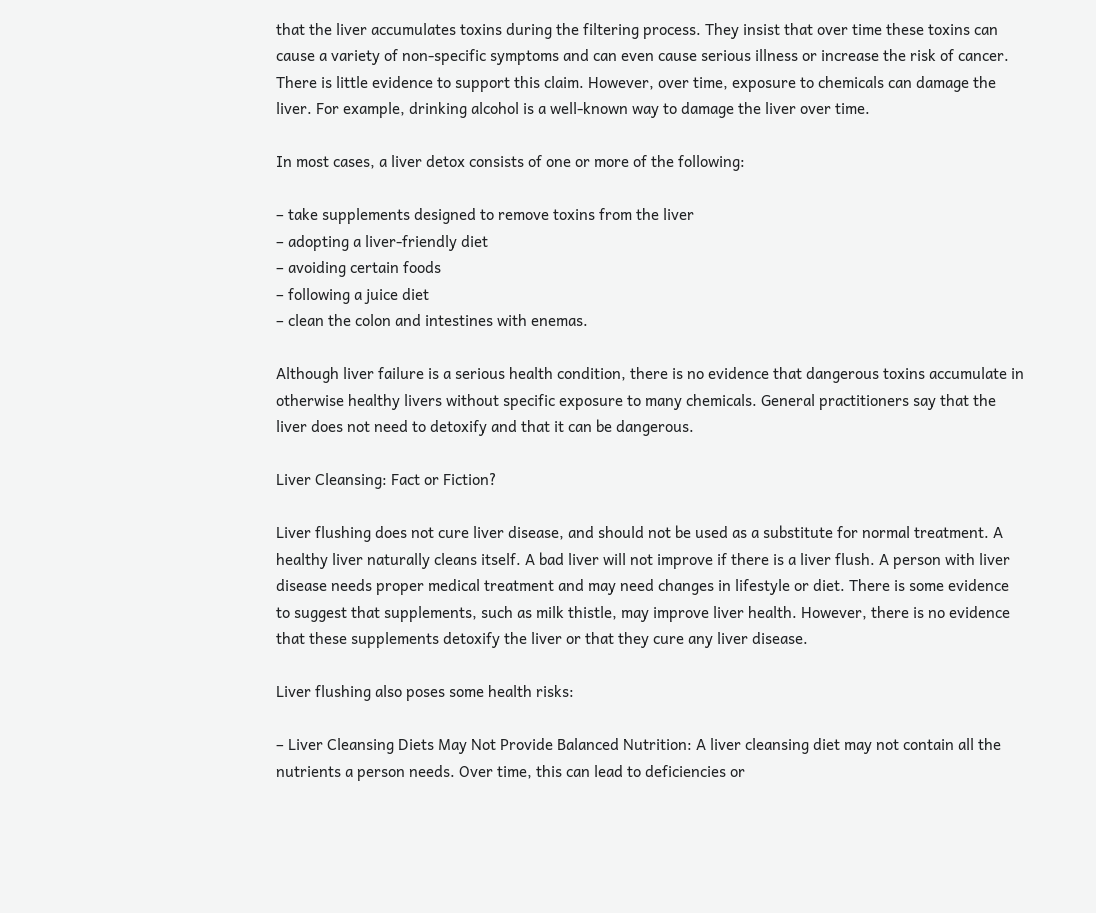that the liver accumulates toxins during the filtering process. They insist that over time these toxins can cause a variety of non-specific symptoms and can even cause serious illness or increase the risk of cancer. There is little evidence to support this claim. However, over time, exposure to chemicals can damage the liver. For example, drinking alcohol is a well-known way to damage the liver over time.

In most cases, a liver detox consists of one or more of the following:

– take supplements designed to remove toxins from the liver
– adopting a liver-friendly diet
– avoiding certain foods
– following a juice diet
– clean the colon and intestines with enemas.

Although liver failure is a serious health condition, there is no evidence that dangerous toxins accumulate in otherwise healthy livers without specific exposure to many chemicals. General practitioners say that the liver does not need to detoxify and that it can be dangerous.

Liver Cleansing: Fact or Fiction?

Liver flushing does not cure liver disease, and should not be used as a substitute for normal treatment. A healthy liver naturally cleans itself. A bad liver will not improve if there is a liver flush. A person with liver disease needs proper medical treatment and may need changes in lifestyle or diet. There is some evidence to suggest that supplements, such as milk thistle, may improve liver health. However, there is no evidence that these supplements detoxify the liver or that they cure any liver disease.

Liver flushing also poses some health risks:

– Liver Cleansing Diets May Not Provide Balanced Nutrition: A liver cleansing diet may not contain all the nutrients a person needs. Over time, this can lead to deficiencies or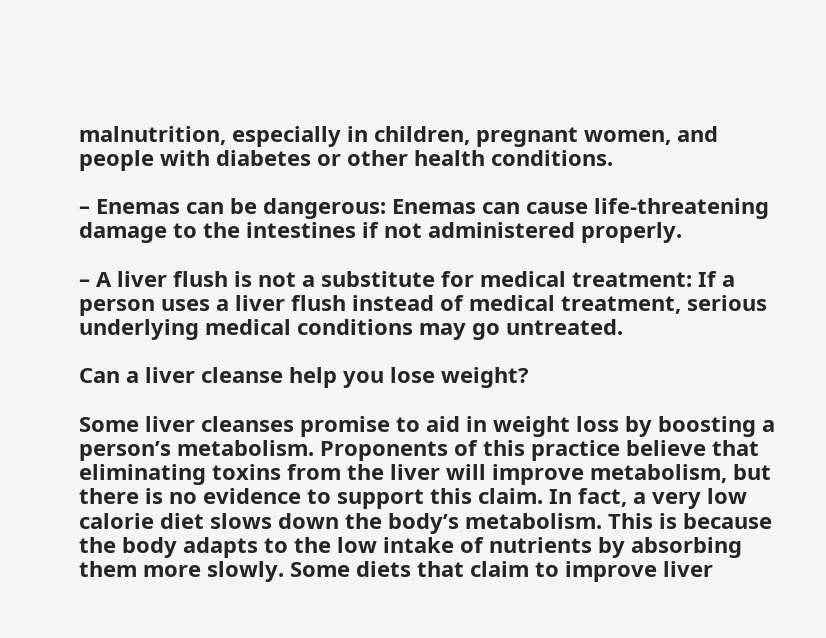malnutrition, especially in children, pregnant women, and people with diabetes or other health conditions.

– Enemas can be dangerous: Enemas can cause life-threatening damage to the intestines if not administered properly.

– A liver flush is not a substitute for medical treatment: If a person uses a liver flush instead of medical treatment, serious underlying medical conditions may go untreated.

Can a liver cleanse help you lose weight?

Some liver cleanses promise to aid in weight loss by boosting a person’s metabolism. Proponents of this practice believe that eliminating toxins from the liver will improve metabolism, but there is no evidence to support this claim. In fact, a very low calorie diet slows down the body’s metabolism. This is because the body adapts to the low intake of nutrients by absorbing them more slowly. Some diets that claim to improve liver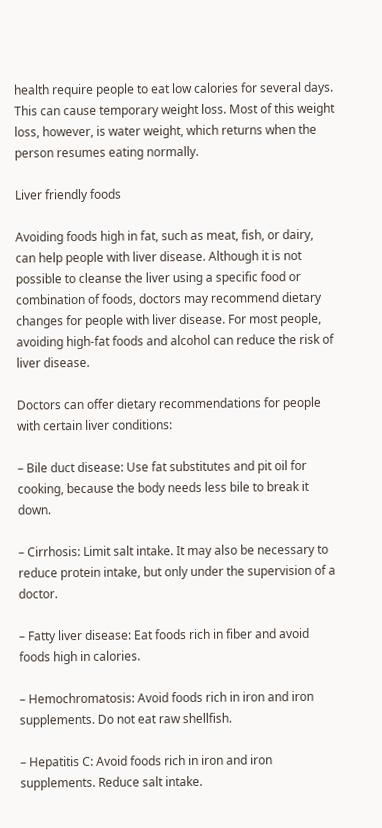health require people to eat low calories for several days. This can cause temporary weight loss. Most of this weight loss, however, is water weight, which returns when the person resumes eating normally.

Liver friendly foods

Avoiding foods high in fat, such as meat, fish, or dairy, can help people with liver disease. Although it is not possible to cleanse the liver using a specific food or combination of foods, doctors may recommend dietary changes for people with liver disease. For most people, avoiding high-fat foods and alcohol can reduce the risk of liver disease.

Doctors can offer dietary recommendations for people with certain liver conditions:

– Bile duct disease: Use fat substitutes and pit oil for cooking, because the body needs less bile to break it down.

– Cirrhosis: Limit salt intake. It may also be necessary to reduce protein intake, but only under the supervision of a doctor.

– Fatty liver disease: Eat foods rich in fiber and avoid foods high in calories.

– Hemochromatosis: Avoid foods rich in iron and iron supplements. Do not eat raw shellfish.

– Hepatitis C: Avoid foods rich in iron and iron supplements. Reduce salt intake.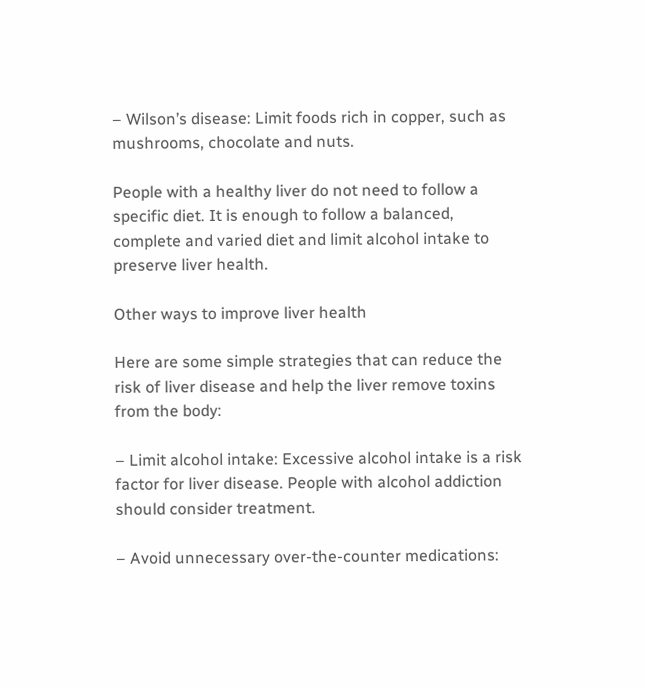– Wilson’s disease: Limit foods rich in copper, such as mushrooms, chocolate and nuts.

People with a healthy liver do not need to follow a specific diet. It is enough to follow a balanced, complete and varied diet and limit alcohol intake to preserve liver health.

Other ways to improve liver health

Here are some simple strategies that can reduce the risk of liver disease and help the liver remove toxins from the body:

– Limit alcohol intake: Excessive alcohol intake is a risk factor for liver disease. People with alcohol addiction should consider treatment.

– Avoid unnecessary over-the-counter medications: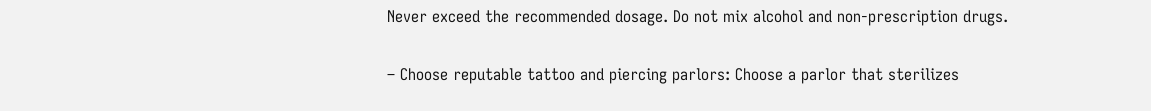Never exceed the recommended dosage. Do not mix alcohol and non-prescription drugs.

– Choose reputable tattoo and piercing parlors: Choose a parlor that sterilizes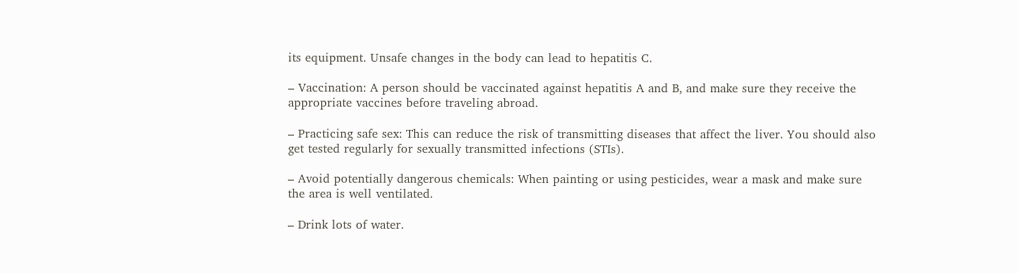its equipment. Unsafe changes in the body can lead to hepatitis C.

– Vaccination: A person should be vaccinated against hepatitis A and B, and make sure they receive the appropriate vaccines before traveling abroad.

– Practicing safe sex: This can reduce the risk of transmitting diseases that affect the liver. You should also get tested regularly for sexually transmitted infections (STIs).

– Avoid potentially dangerous chemicals: When painting or using pesticides, wear a mask and make sure the area is well ventilated.

– Drink lots of water.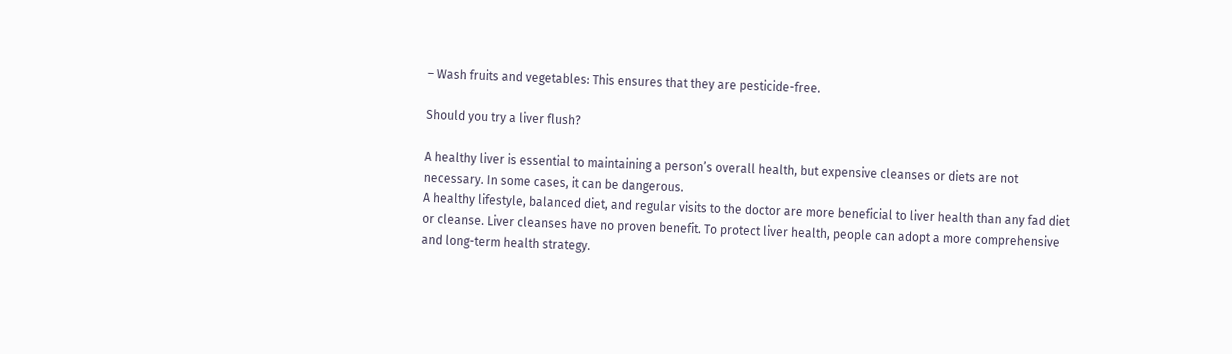– Wash fruits and vegetables: This ensures that they are pesticide-free.

Should you try a liver flush?

A healthy liver is essential to maintaining a person’s overall health, but expensive cleanses or diets are not necessary. In some cases, it can be dangerous.
A healthy lifestyle, balanced diet, and regular visits to the doctor are more beneficial to liver health than any fad diet or cleanse. Liver cleanses have no proven benefit. To protect liver health, people can adopt a more comprehensive and long-term health strategy.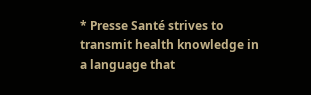* Presse Santé strives to transmit health knowledge in a language that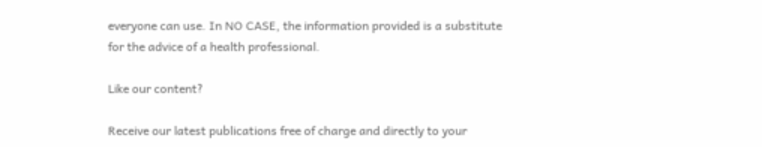everyone can use. In NO CASE, the information provided is a substitute for the advice of a health professional.

Like our content?

Receive our latest publications free of charge and directly to your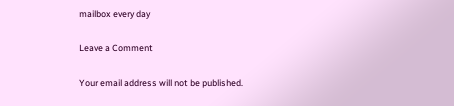mailbox every day

Leave a Comment

Your email address will not be published.